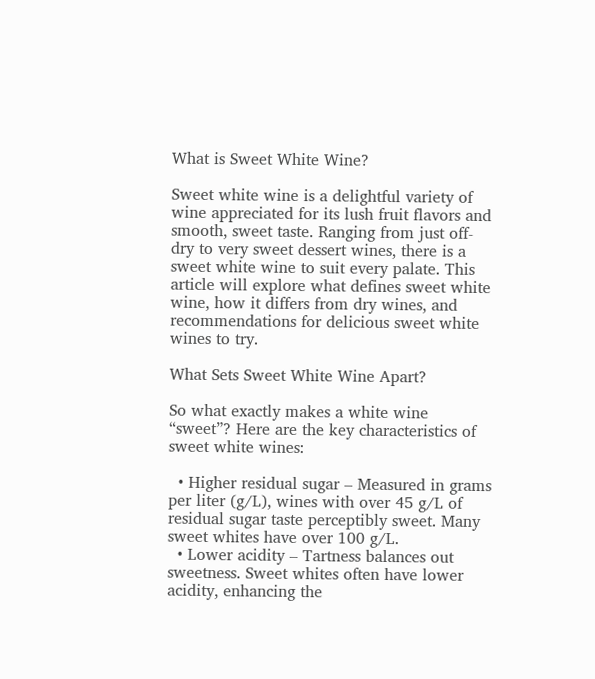What is Sweet White Wine?

Sweet white wine is a delightful variety of wine appreciated for its lush fruit flavors and smooth, sweet taste. Ranging from just off-dry to very sweet dessert wines, there is a sweet white wine to suit every palate. This article will explore what defines sweet white wine, how it differs from dry wines, and recommendations for delicious sweet white wines to try.

What Sets Sweet White Wine Apart?

So what exactly makes a white wine “sweet”? Here are the key characteristics of sweet white wines:

  • Higher residual sugar – Measured in grams per liter (g/L), wines with over 45 g/L of residual sugar taste perceptibly sweet. Many sweet whites have over 100 g/L.
  • Lower acidity – Tartness balances out sweetness. Sweet whites often have lower acidity, enhancing the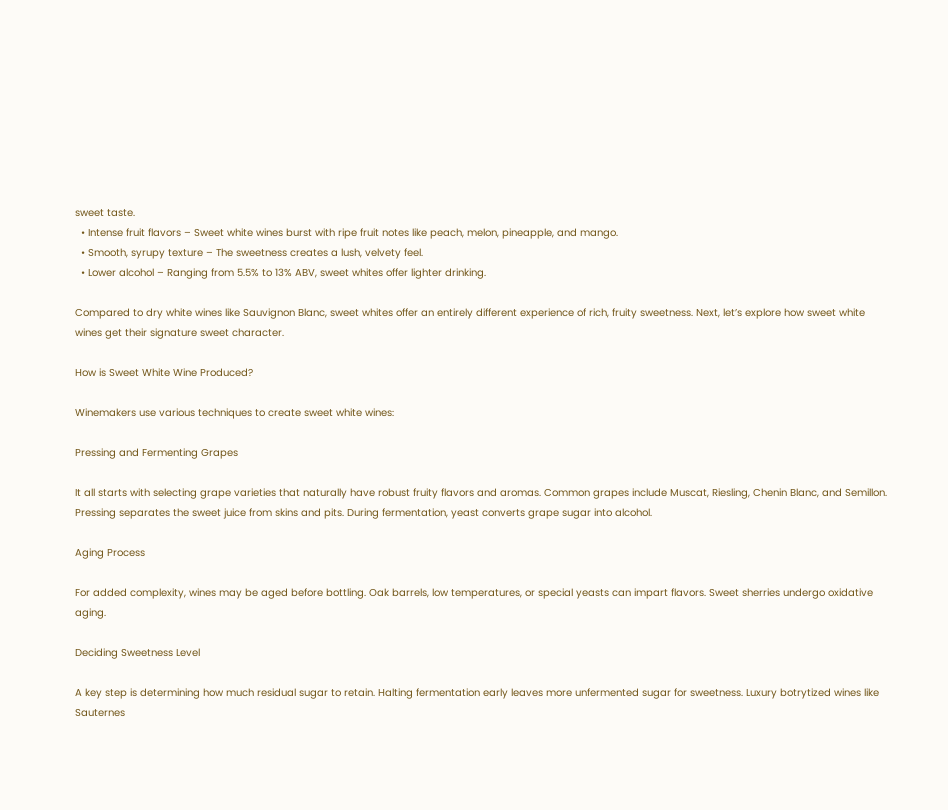sweet taste.
  • Intense fruit flavors – Sweet white wines burst with ripe fruit notes like peach, melon, pineapple, and mango.
  • Smooth, syrupy texture – The sweetness creates a lush, velvety feel.
  • Lower alcohol – Ranging from 5.5% to 13% ABV, sweet whites offer lighter drinking.

Compared to dry white wines like Sauvignon Blanc, sweet whites offer an entirely different experience of rich, fruity sweetness. Next, let’s explore how sweet white wines get their signature sweet character.

How is Sweet White Wine Produced?

Winemakers use various techniques to create sweet white wines:

Pressing and Fermenting Grapes

It all starts with selecting grape varieties that naturally have robust fruity flavors and aromas. Common grapes include Muscat, Riesling, Chenin Blanc, and Semillon. Pressing separates the sweet juice from skins and pits. During fermentation, yeast converts grape sugar into alcohol.

Aging Process

For added complexity, wines may be aged before bottling. Oak barrels, low temperatures, or special yeasts can impart flavors. Sweet sherries undergo oxidative aging.

Deciding Sweetness Level

A key step is determining how much residual sugar to retain. Halting fermentation early leaves more unfermented sugar for sweetness. Luxury botrytized wines like Sauternes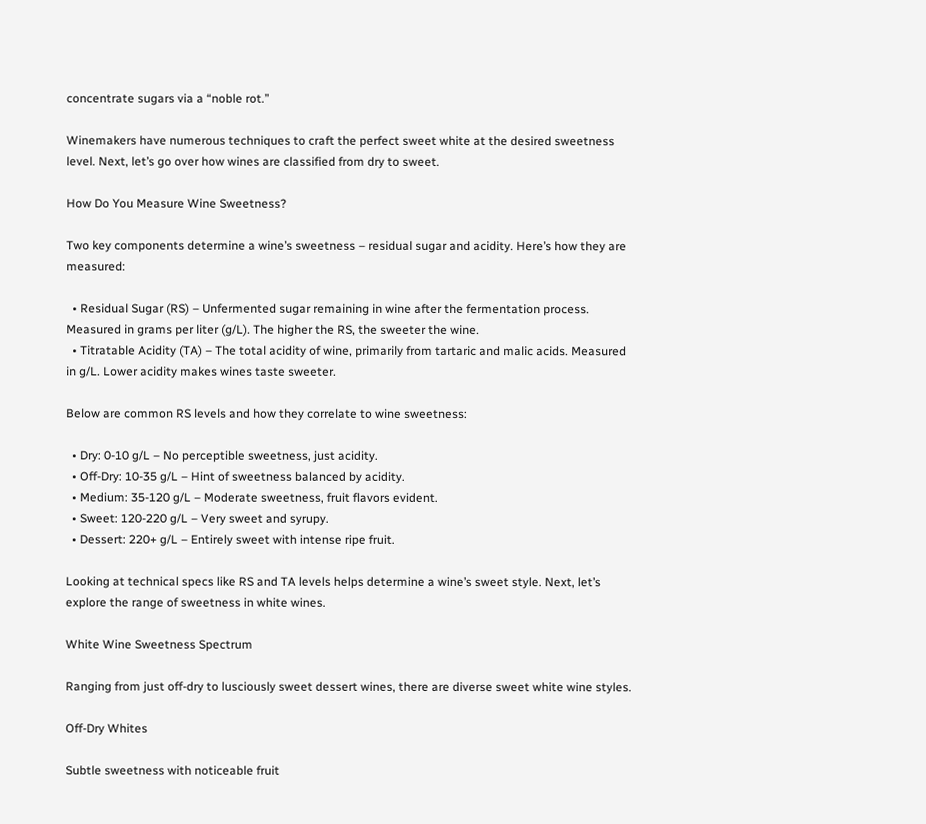concentrate sugars via a “noble rot.”

Winemakers have numerous techniques to craft the perfect sweet white at the desired sweetness level. Next, let’s go over how wines are classified from dry to sweet.

How Do You Measure Wine Sweetness?

Two key components determine a wine’s sweetness – residual sugar and acidity. Here’s how they are measured:

  • Residual Sugar (RS) – Unfermented sugar remaining in wine after the fermentation process. Measured in grams per liter (g/L). The higher the RS, the sweeter the wine.
  • Titratable Acidity (TA) – The total acidity of wine, primarily from tartaric and malic acids. Measured in g/L. Lower acidity makes wines taste sweeter.

Below are common RS levels and how they correlate to wine sweetness:

  • Dry: 0-10 g/L – No perceptible sweetness, just acidity.
  • Off-Dry: 10-35 g/L – Hint of sweetness balanced by acidity.
  • Medium: 35-120 g/L – Moderate sweetness, fruit flavors evident.
  • Sweet: 120-220 g/L – Very sweet and syrupy.
  • Dessert: 220+ g/L – Entirely sweet with intense ripe fruit.

Looking at technical specs like RS and TA levels helps determine a wine’s sweet style. Next, let’s explore the range of sweetness in white wines.

White Wine Sweetness Spectrum

Ranging from just off-dry to lusciously sweet dessert wines, there are diverse sweet white wine styles.

Off-Dry Whites

Subtle sweetness with noticeable fruit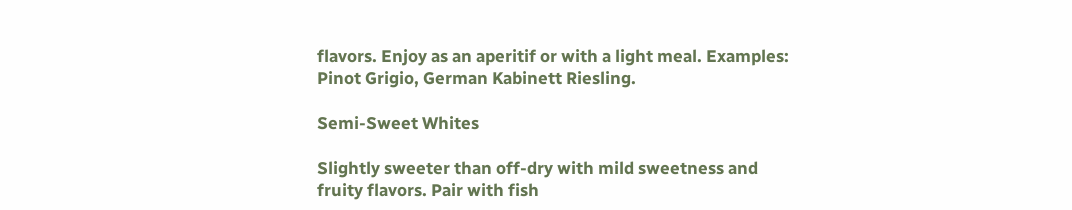flavors. Enjoy as an aperitif or with a light meal. Examples: Pinot Grigio, German Kabinett Riesling.

Semi-Sweet Whites

Slightly sweeter than off-dry with mild sweetness and fruity flavors. Pair with fish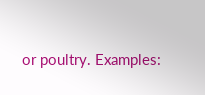or poultry. Examples: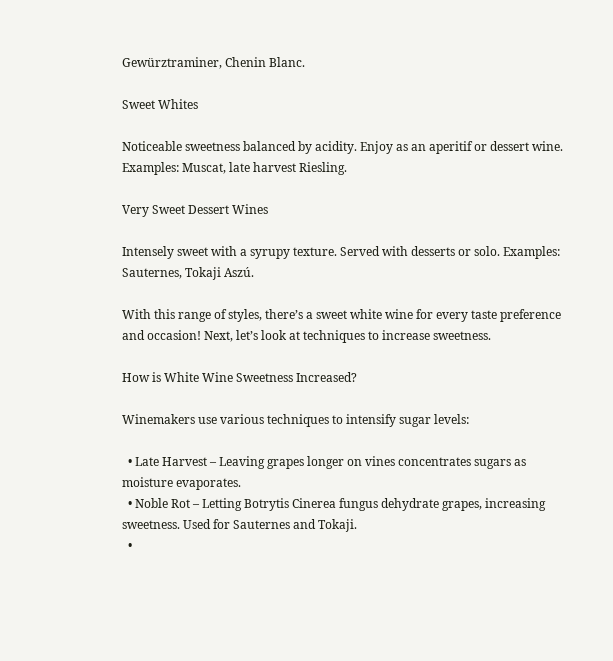Gewürztraminer, Chenin Blanc.

Sweet Whites

Noticeable sweetness balanced by acidity. Enjoy as an aperitif or dessert wine. Examples: Muscat, late harvest Riesling.

Very Sweet Dessert Wines

Intensely sweet with a syrupy texture. Served with desserts or solo. Examples: Sauternes, Tokaji Aszú.

With this range of styles, there’s a sweet white wine for every taste preference and occasion! Next, let’s look at techniques to increase sweetness.

How is White Wine Sweetness Increased?

Winemakers use various techniques to intensify sugar levels:

  • Late Harvest – Leaving grapes longer on vines concentrates sugars as moisture evaporates.
  • Noble Rot – Letting Botrytis Cinerea fungus dehydrate grapes, increasing sweetness. Used for Sauternes and Tokaji.
  •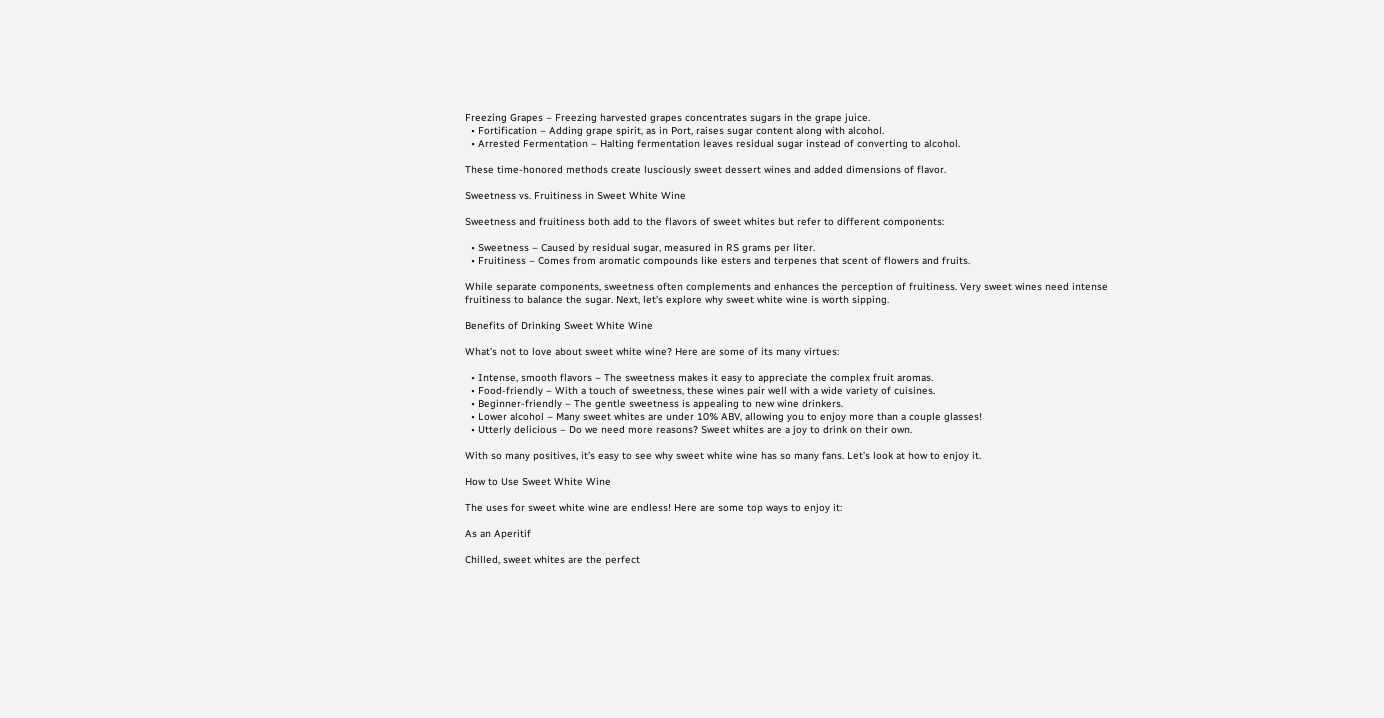Freezing Grapes – Freezing harvested grapes concentrates sugars in the grape juice.
  • Fortification – Adding grape spirit, as in Port, raises sugar content along with alcohol.
  • Arrested Fermentation – Halting fermentation leaves residual sugar instead of converting to alcohol.

These time-honored methods create lusciously sweet dessert wines and added dimensions of flavor.

Sweetness vs. Fruitiness in Sweet White Wine

Sweetness and fruitiness both add to the flavors of sweet whites but refer to different components:

  • Sweetness – Caused by residual sugar, measured in RS grams per liter.
  • Fruitiness – Comes from aromatic compounds like esters and terpenes that scent of flowers and fruits.

While separate components, sweetness often complements and enhances the perception of fruitiness. Very sweet wines need intense fruitiness to balance the sugar. Next, let’s explore why sweet white wine is worth sipping.

Benefits of Drinking Sweet White Wine

What’s not to love about sweet white wine? Here are some of its many virtues:

  • Intense, smooth flavors – The sweetness makes it easy to appreciate the complex fruit aromas.
  • Food-friendly – With a touch of sweetness, these wines pair well with a wide variety of cuisines.
  • Beginner-friendly – The gentle sweetness is appealing to new wine drinkers.
  • Lower alcohol – Many sweet whites are under 10% ABV, allowing you to enjoy more than a couple glasses!
  • Utterly delicious – Do we need more reasons? Sweet whites are a joy to drink on their own.

With so many positives, it’s easy to see why sweet white wine has so many fans. Let’s look at how to enjoy it.

How to Use Sweet White Wine

The uses for sweet white wine are endless! Here are some top ways to enjoy it:

As an Aperitif

Chilled, sweet whites are the perfect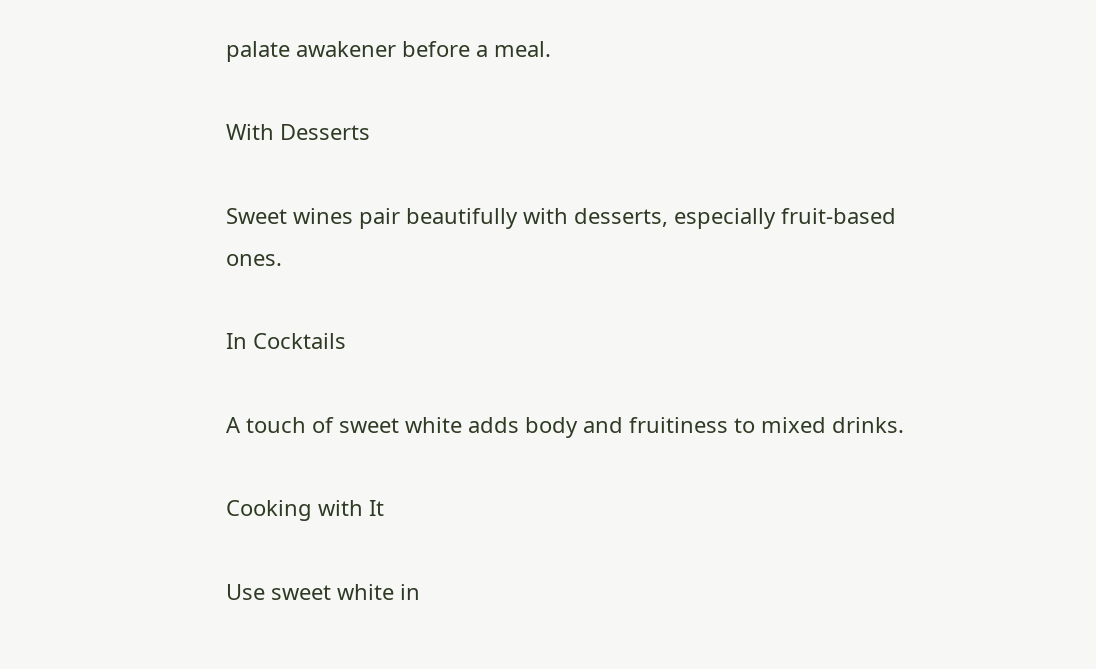palate awakener before a meal.

With Desserts

Sweet wines pair beautifully with desserts, especially fruit-based ones.

In Cocktails

A touch of sweet white adds body and fruitiness to mixed drinks.

Cooking with It

Use sweet white in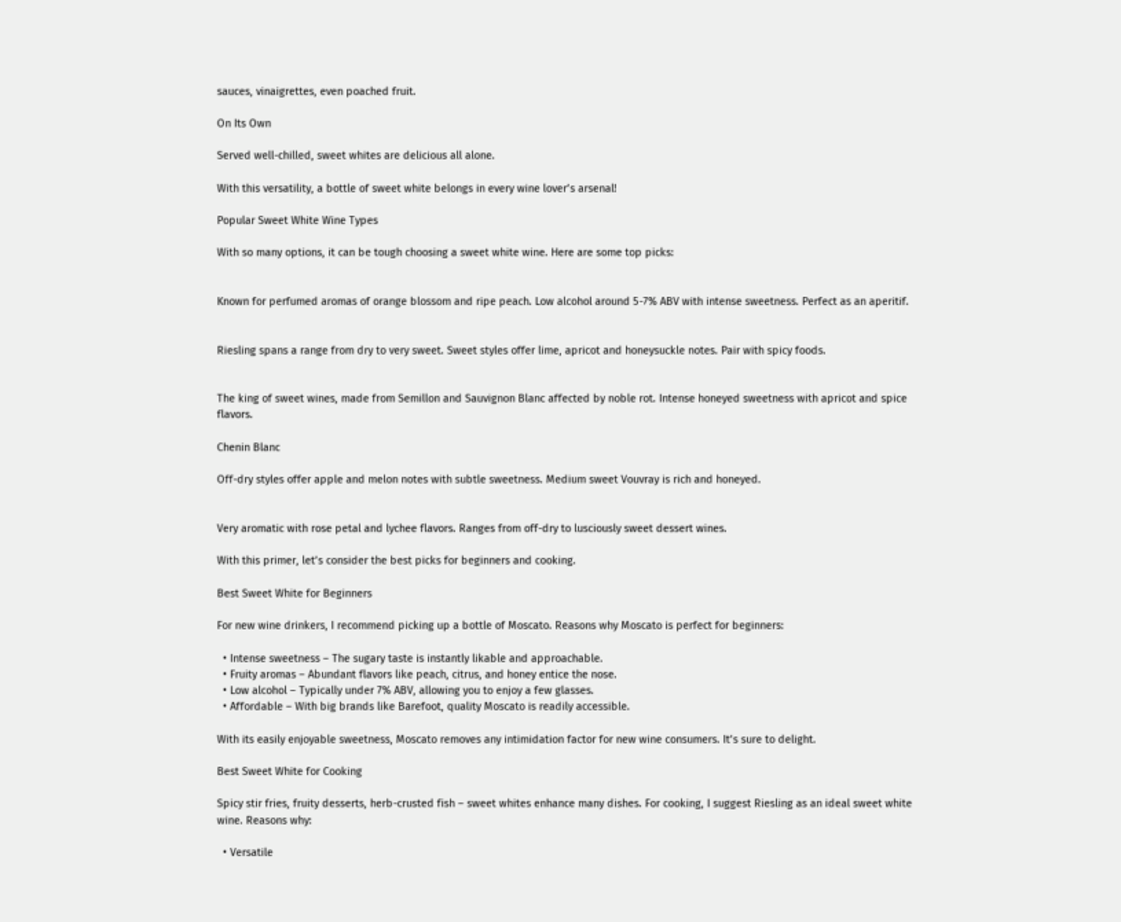sauces, vinaigrettes, even poached fruit.

On Its Own

Served well-chilled, sweet whites are delicious all alone.

With this versatility, a bottle of sweet white belongs in every wine lover’s arsenal!

Popular Sweet White Wine Types

With so many options, it can be tough choosing a sweet white wine. Here are some top picks:


Known for perfumed aromas of orange blossom and ripe peach. Low alcohol around 5-7% ABV with intense sweetness. Perfect as an aperitif.


Riesling spans a range from dry to very sweet. Sweet styles offer lime, apricot and honeysuckle notes. Pair with spicy foods.


The king of sweet wines, made from Semillon and Sauvignon Blanc affected by noble rot. Intense honeyed sweetness with apricot and spice flavors.

Chenin Blanc

Off-dry styles offer apple and melon notes with subtle sweetness. Medium sweet Vouvray is rich and honeyed.


Very aromatic with rose petal and lychee flavors. Ranges from off-dry to lusciously sweet dessert wines.

With this primer, let’s consider the best picks for beginners and cooking.

Best Sweet White for Beginners

For new wine drinkers, I recommend picking up a bottle of Moscato. Reasons why Moscato is perfect for beginners:

  • Intense sweetness – The sugary taste is instantly likable and approachable.
  • Fruity aromas – Abundant flavors like peach, citrus, and honey entice the nose.
  • Low alcohol – Typically under 7% ABV, allowing you to enjoy a few glasses.
  • Affordable – With big brands like Barefoot, quality Moscato is readily accessible.

With its easily enjoyable sweetness, Moscato removes any intimidation factor for new wine consumers. It’s sure to delight.

Best Sweet White for Cooking

Spicy stir fries, fruity desserts, herb-crusted fish – sweet whites enhance many dishes. For cooking, I suggest Riesling as an ideal sweet white wine. Reasons why:

  • Versatile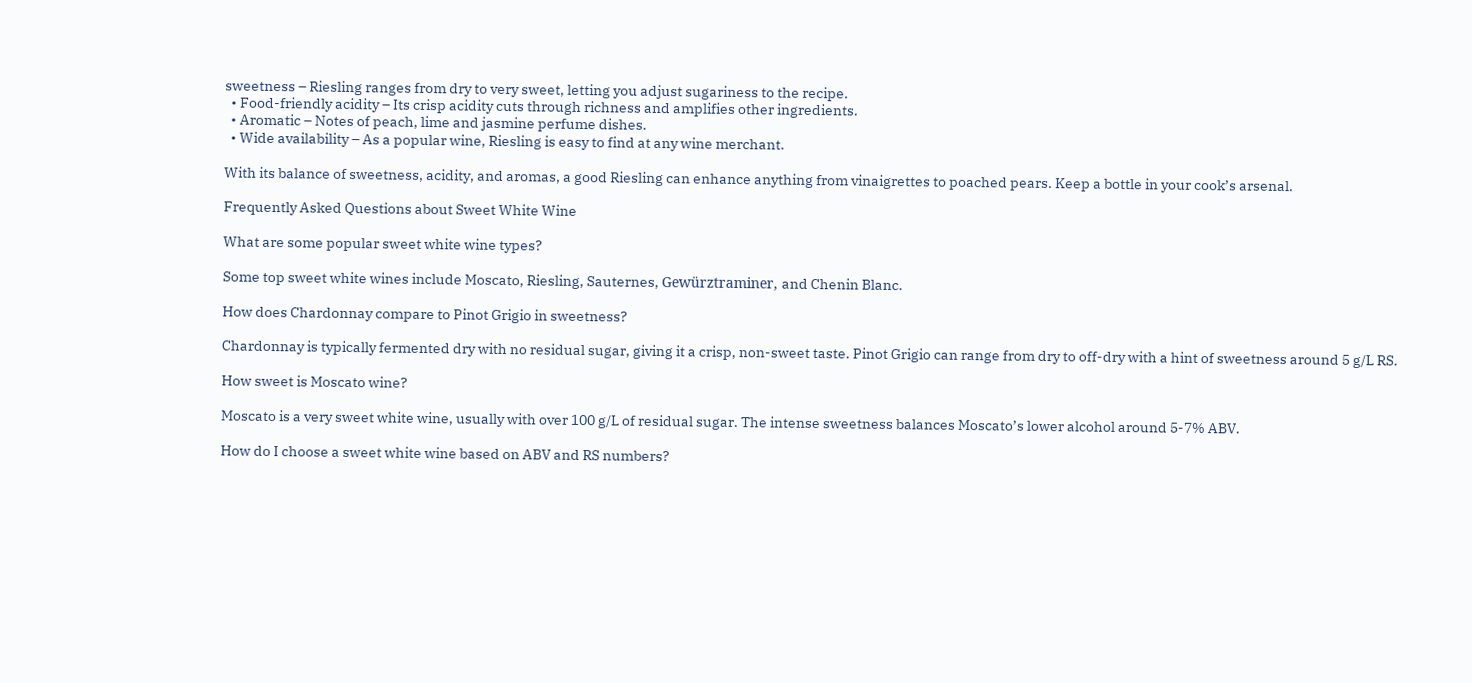sweetness – Riesling ranges from dry to very sweet, letting you adjust sugariness to the recipe.
  • Food-friendly acidity – Its crisp acidity cuts through richness and amplifies other ingredients.
  • Aromatic – Notes of peach, lime and jasmine perfume dishes.
  • Wide availability – As a popular wine, Riesling is easy to find at any wine merchant.

With its balance of sweetness, acidity, and aromas, a good Riesling can enhance anything from vinaigrettes to poached pears. Keep a bottle in your cook’s arsenal.

Frequently Asked Questions about Sweet White Wine

What are some popular sweet white wine types?

Some top sweet white wines include Moscato, Riesling, Sauternes, Gewürztraminer, and Chenin Blanc.

How does Chardonnay compare to Pinot Grigio in sweetness?

Chardonnay is typically fermented dry with no residual sugar, giving it a crisp, non-sweet taste. Pinot Grigio can range from dry to off-dry with a hint of sweetness around 5 g/L RS.

How sweet is Moscato wine?

Moscato is a very sweet white wine, usually with over 100 g/L of residual sugar. The intense sweetness balances Moscato’s lower alcohol around 5-7% ABV.

How do I choose a sweet white wine based on ABV and RS numbers?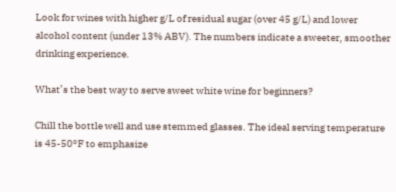Look for wines with higher g/L of residual sugar (over 45 g/L) and lower alcohol content (under 13% ABV). The numbers indicate a sweeter, smoother drinking experience.

What’s the best way to serve sweet white wine for beginners?

Chill the bottle well and use stemmed glasses. The ideal serving temperature is 45-50°F to emphasize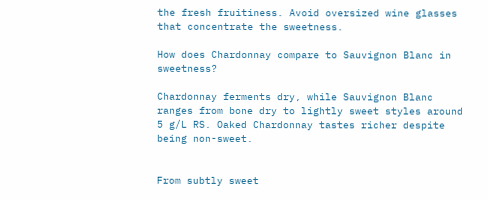the fresh fruitiness. Avoid oversized wine glasses that concentrate the sweetness.

How does Chardonnay compare to Sauvignon Blanc in sweetness?

Chardonnay ferments dry, while Sauvignon Blanc ranges from bone dry to lightly sweet styles around 5 g/L RS. Oaked Chardonnay tastes richer despite being non-sweet.


From subtly sweet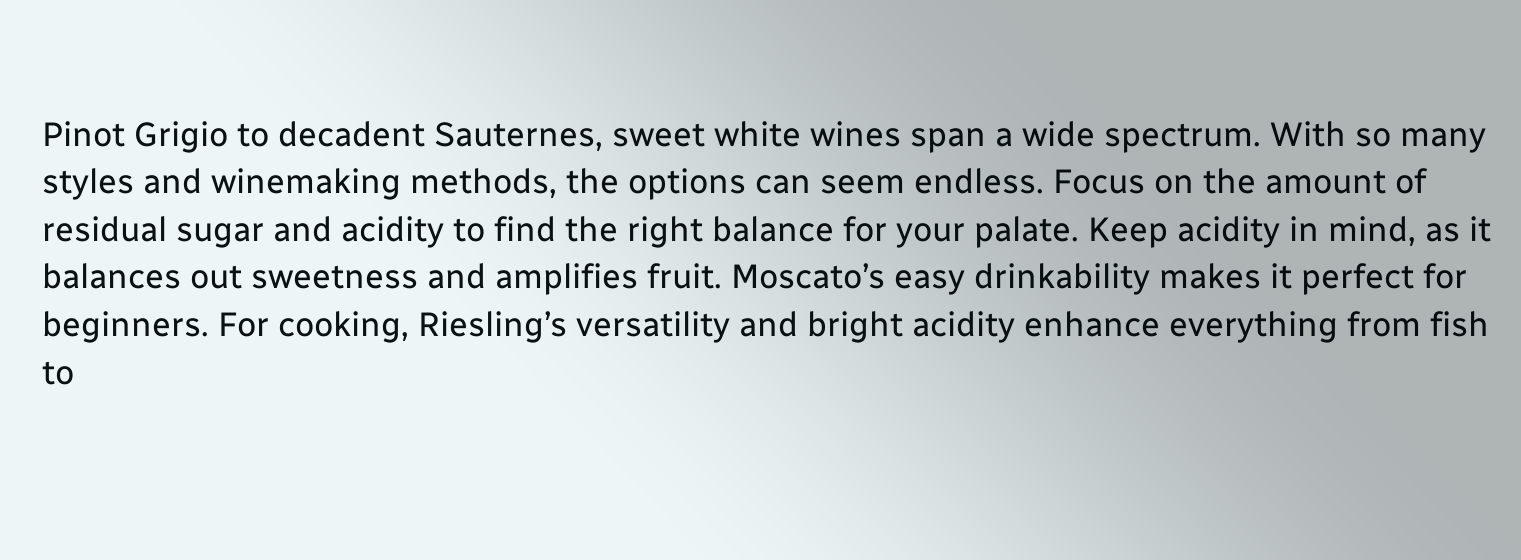Pinot Grigio to decadent Sauternes, sweet white wines span a wide spectrum. With so many styles and winemaking methods, the options can seem endless. Focus on the amount of residual sugar and acidity to find the right balance for your palate. Keep acidity in mind, as it balances out sweetness and amplifies fruit. Moscato’s easy drinkability makes it perfect for beginners. For cooking, Riesling’s versatility and bright acidity enhance everything from fish to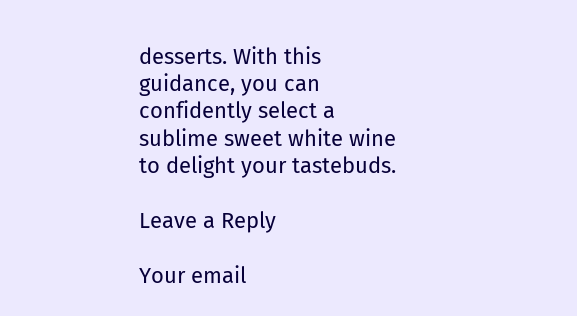desserts. With this guidance, you can confidently select a sublime sweet white wine to delight your tastebuds.

Leave a Reply

Your email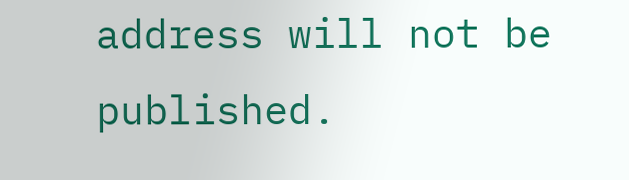address will not be published.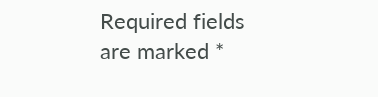Required fields are marked *